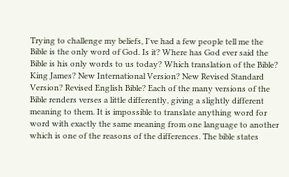Trying to challenge my beliefs, I've had a few people tell me the Bible is the only word of God. Is it? Where has God ever said the Bible is his only words to us today? Which translation of the Bible? King James? New International Version? New Revised Standard Version? Revised English Bible? Each of the many versions of the Bible renders verses a little differently, giving a slightly different meaning to them. It is impossible to translate anything word for word with exactly the same meaning from one language to another which is one of the reasons of the differences. The bible states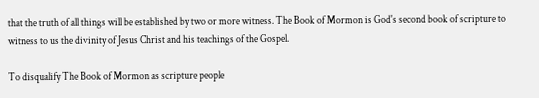that the truth of all things will be established by two or more witness. The Book of Mormon is God's second book of scripture to witness to us the divinity of Jesus Christ and his teachings of the Gospel.

To disqualify The Book of Mormon as scripture people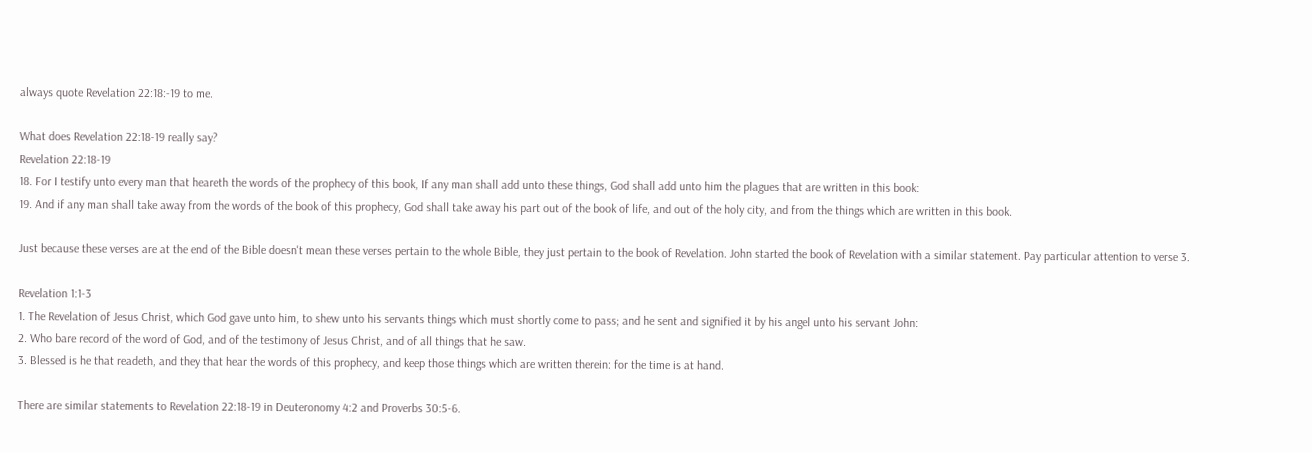always quote Revelation 22:18:-19 to me.

What does Revelation 22:18-19 really say?
Revelation 22:18-19
18. For I testify unto every man that heareth the words of the prophecy of this book, If any man shall add unto these things, God shall add unto him the plagues that are written in this book:
19. And if any man shall take away from the words of the book of this prophecy, God shall take away his part out of the book of life, and out of the holy city, and from the things which are written in this book.

Just because these verses are at the end of the Bible doesn't mean these verses pertain to the whole Bible, they just pertain to the book of Revelation. John started the book of Revelation with a similar statement. Pay particular attention to verse 3.

Revelation 1:1-3
1. The Revelation of Jesus Christ, which God gave unto him, to shew unto his servants things which must shortly come to pass; and he sent and signified it by his angel unto his servant John:
2. Who bare record of the word of God, and of the testimony of Jesus Christ, and of all things that he saw.
3. Blessed is he that readeth, and they that hear the words of this prophecy, and keep those things which are written therein: for the time is at hand.

There are similar statements to Revelation 22:18-19 in Deuteronomy 4:2 and Proverbs 30:5-6.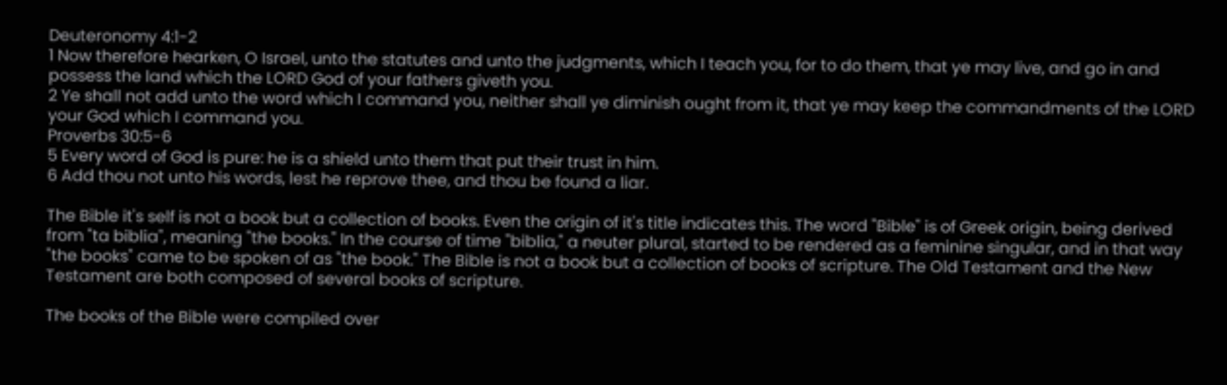Deuteronomy 4:1-2
1 Now therefore hearken, O Israel, unto the statutes and unto the judgments, which I teach you, for to do them, that ye may live, and go in and possess the land which the LORD God of your fathers giveth you.
2 Ye shall not add unto the word which I command you, neither shall ye diminish ought from it, that ye may keep the commandments of the LORD your God which I command you.
Proverbs 30:5-6
5 Every word of God is pure: he is a shield unto them that put their trust in him.
6 Add thou not unto his words, lest he reprove thee, and thou be found a liar.

The Bible it's self is not a book but a collection of books. Even the origin of it's title indicates this. The word "Bible" is of Greek origin, being derived from "ta biblia", meaning "the books." In the course of time "biblia," a neuter plural, started to be rendered as a feminine singular, and in that way "the books" came to be spoken of as "the book." The Bible is not a book but a collection of books of scripture. The Old Testament and the New Testament are both composed of several books of scripture.

The books of the Bible were compiled over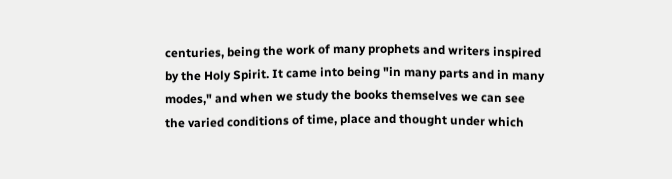centuries, being the work of many prophets and writers inspired by the Holy Spirit. It came into being "in many parts and in many modes," and when we study the books themselves we can see the varied conditions of time, place and thought under which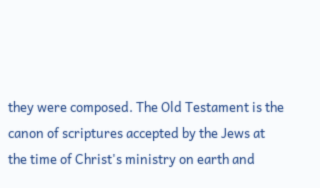they were composed. The Old Testament is the canon of scriptures accepted by the Jews at the time of Christ's ministry on earth and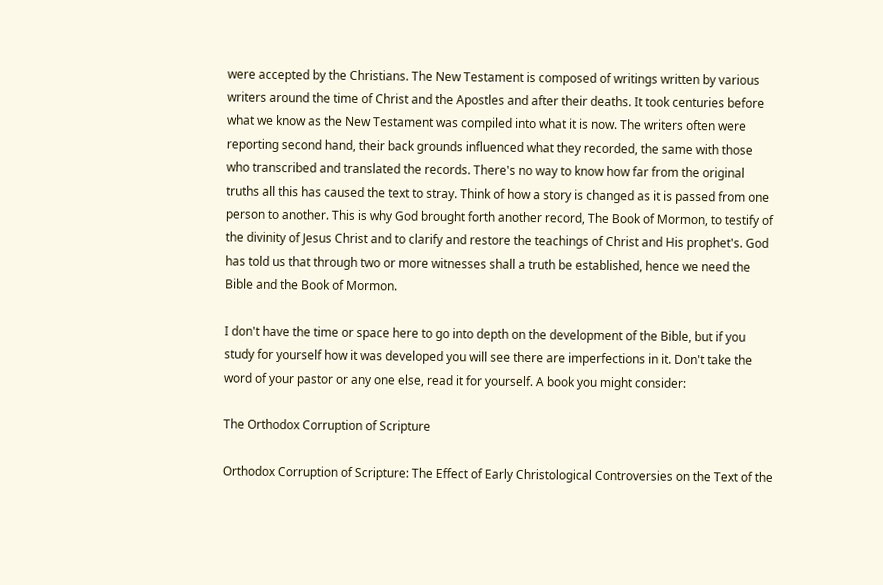were accepted by the Christians. The New Testament is composed of writings written by various writers around the time of Christ and the Apostles and after their deaths. It took centuries before what we know as the New Testament was compiled into what it is now. The writers often were reporting second hand, their back grounds influenced what they recorded, the same with those who transcribed and translated the records. There's no way to know how far from the original truths all this has caused the text to stray. Think of how a story is changed as it is passed from one person to another. This is why God brought forth another record, The Book of Mormon, to testify of the divinity of Jesus Christ and to clarify and restore the teachings of Christ and His prophet's. God has told us that through two or more witnesses shall a truth be established, hence we need the Bible and the Book of Mormon.

I don't have the time or space here to go into depth on the development of the Bible, but if you study for yourself how it was developed you will see there are imperfections in it. Don't take the word of your pastor or any one else, read it for yourself. A book you might consider:

The Orthodox Corruption of Scripture

Orthodox Corruption of Scripture: The Effect of Early Christological Controversies on the Text of the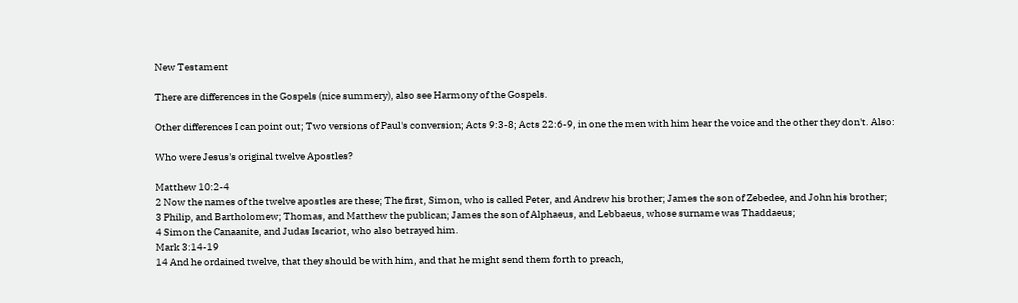New Testament

There are differences in the Gospels (nice summery), also see Harmony of the Gospels.

Other differences I can point out; Two versions of Paul's conversion; Acts 9:3-8; Acts 22:6-9, in one the men with him hear the voice and the other they don't. Also:

Who were Jesus's original twelve Apostles?

Matthew 10:2-4
2 Now the names of the twelve apostles are these; The first, Simon, who is called Peter, and Andrew his brother; James the son of Zebedee, and John his brother;
3 Philip, and Bartholomew; Thomas, and Matthew the publican; James the son of Alphaeus, and Lebbaeus, whose surname was Thaddaeus;
4 Simon the Canaanite, and Judas Iscariot, who also betrayed him.
Mark 3:14-19
14 And he ordained twelve, that they should be with him, and that he might send them forth to preach,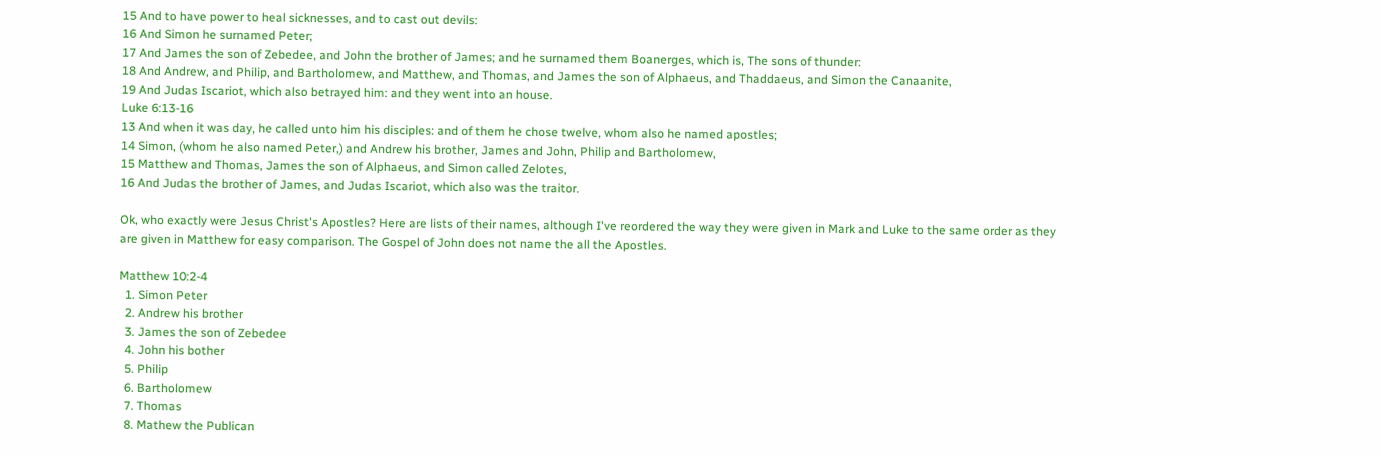15 And to have power to heal sicknesses, and to cast out devils:
16 And Simon he surnamed Peter;
17 And James the son of Zebedee, and John the brother of James; and he surnamed them Boanerges, which is, The sons of thunder:
18 And Andrew, and Philip, and Bartholomew, and Matthew, and Thomas, and James the son of Alphaeus, and Thaddaeus, and Simon the Canaanite,
19 And Judas Iscariot, which also betrayed him: and they went into an house.
Luke 6:13-16
13 And when it was day, he called unto him his disciples: and of them he chose twelve, whom also he named apostles;
14 Simon, (whom he also named Peter,) and Andrew his brother, James and John, Philip and Bartholomew,
15 Matthew and Thomas, James the son of Alphaeus, and Simon called Zelotes,
16 And Judas the brother of James, and Judas Iscariot, which also was the traitor.

Ok, who exactly were Jesus Christ's Apostles? Here are lists of their names, although I've reordered the way they were given in Mark and Luke to the same order as they are given in Matthew for easy comparison. The Gospel of John does not name the all the Apostles.

Matthew 10:2-4
  1. Simon Peter
  2. Andrew his brother
  3. James the son of Zebedee
  4. John his bother
  5. Philip
  6. Bartholomew
  7. Thomas
  8. Mathew the Publican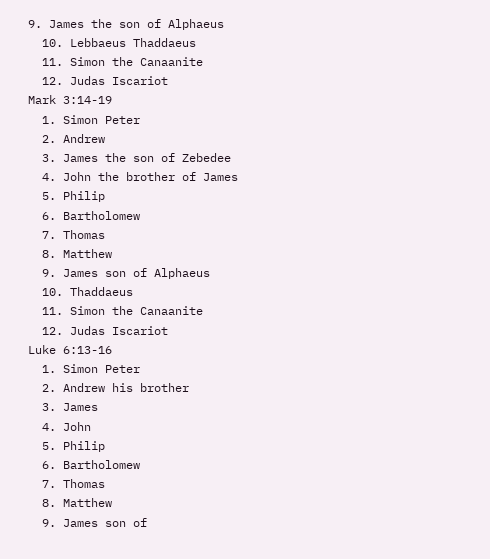9. James the son of Alphaeus
  10. Lebbaeus Thaddaeus
  11. Simon the Canaanite
  12. Judas Iscariot
Mark 3:14-19
  1. Simon Peter
  2. Andrew
  3. James the son of Zebedee
  4. John the brother of James
  5. Philip
  6. Bartholomew
  7. Thomas
  8. Matthew
  9. James son of Alphaeus
  10. Thaddaeus
  11. Simon the Canaanite
  12. Judas Iscariot
Luke 6:13-16
  1. Simon Peter
  2. Andrew his brother
  3. James
  4. John
  5. Philip
  6. Bartholomew
  7. Thomas
  8. Matthew
  9. James son of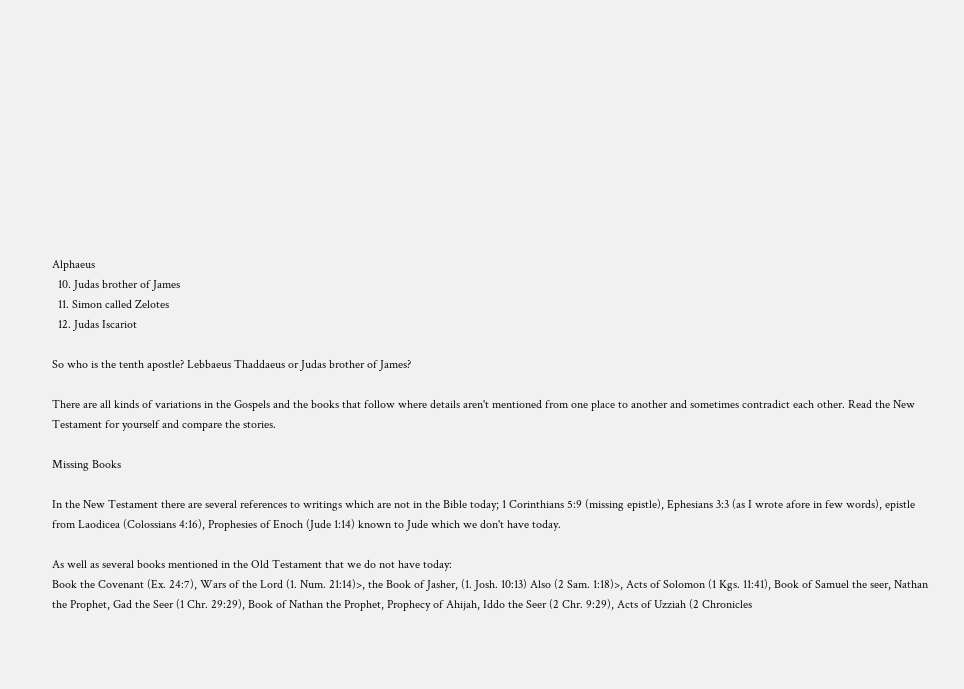Alphaeus
  10. Judas brother of James
  11. Simon called Zelotes
  12. Judas Iscariot

So who is the tenth apostle? Lebbaeus Thaddaeus or Judas brother of James?

There are all kinds of variations in the Gospels and the books that follow where details aren't mentioned from one place to another and sometimes contradict each other. Read the New Testament for yourself and compare the stories.

Missing Books

In the New Testament there are several references to writings which are not in the Bible today; 1 Corinthians 5:9 (missing epistle), Ephesians 3:3 (as I wrote afore in few words), epistle from Laodicea (Colossians 4:16), Prophesies of Enoch (Jude 1:14) known to Jude which we don't have today.

As well as several books mentioned in the Old Testament that we do not have today:
Book the Covenant (Ex. 24:7), Wars of the Lord (1. Num. 21:14)>, the Book of Jasher, (1. Josh. 10:13) Also (2 Sam. 1:18)>, Acts of Solomon (1 Kgs. 11:41), Book of Samuel the seer, Nathan the Prophet, Gad the Seer (1 Chr. 29:29), Book of Nathan the Prophet, Prophecy of Ahijah, Iddo the Seer (2 Chr. 9:29), Acts of Uzziah (2 Chronicles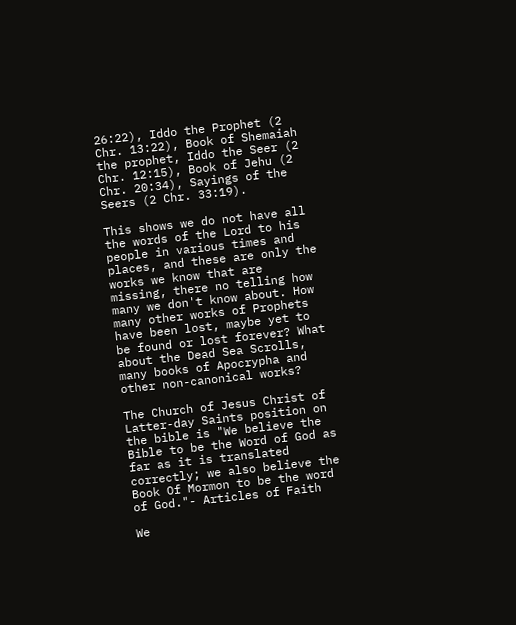26:22), Iddo the Prophet (2 Chr. 13:22), Book of Shemaiah the prophet, Iddo the Seer (2 Chr. 12:15), Book of Jehu (2 Chr. 20:34), Sayings of the Seers (2 Chr. 33:19).

This shows we do not have all the words of the Lord to his people in various times and places, and these are only the works we know that are missing, there no telling how many we don't know about. How many other works of Prophets have been lost, maybe yet to be found or lost forever? What about the Dead Sea Scrolls, many books of Apocrypha and other non-canonical works?

The Church of Jesus Christ of Latter-day Saints position on the bible is "We believe the Bible to be the Word of God as far as it is translated correctly; we also believe the Book Of Mormon to be the word of God."- Articles of Faith

We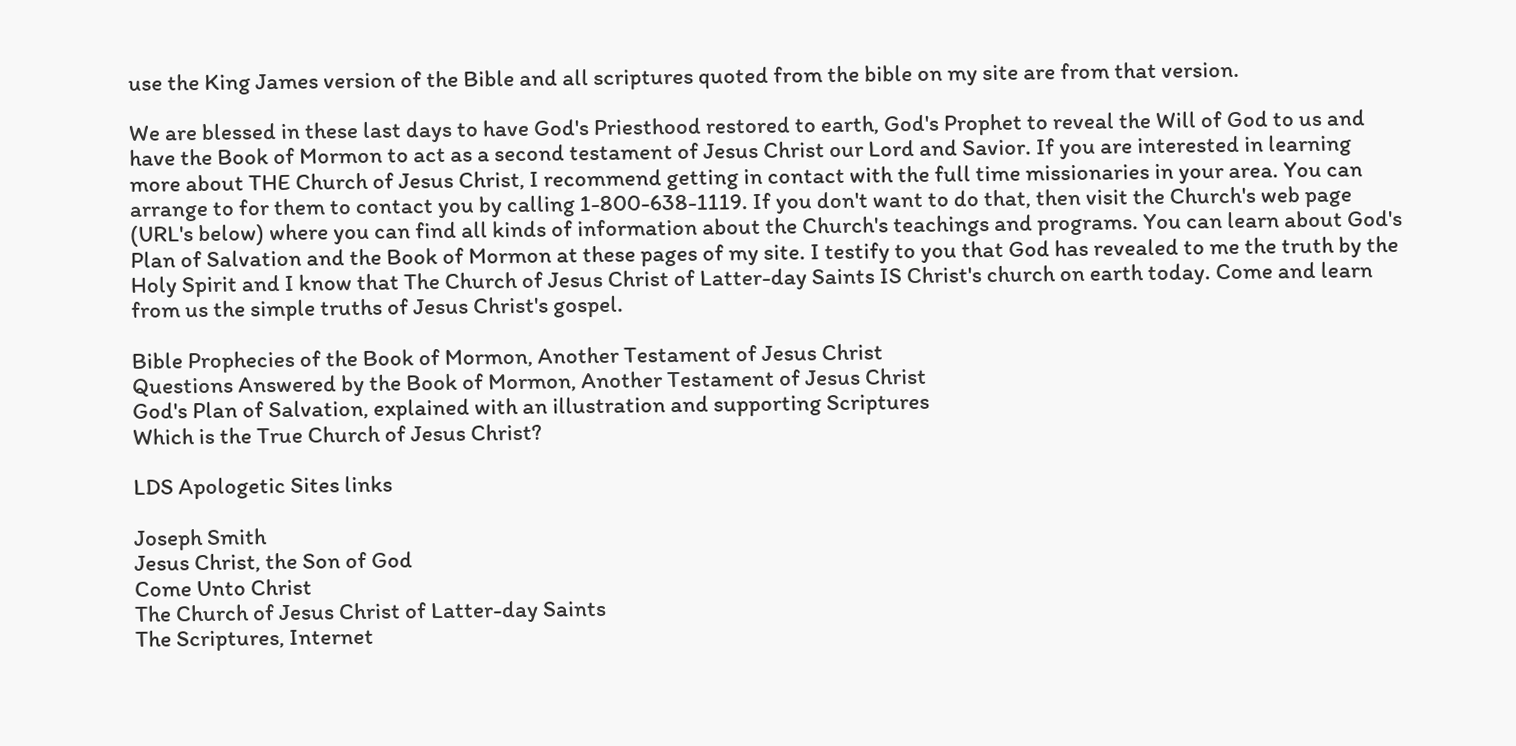use the King James version of the Bible and all scriptures quoted from the bible on my site are from that version.

We are blessed in these last days to have God's Priesthood restored to earth, God's Prophet to reveal the Will of God to us and have the Book of Mormon to act as a second testament of Jesus Christ our Lord and Savior. If you are interested in learning more about THE Church of Jesus Christ, I recommend getting in contact with the full time missionaries in your area. You can arrange to for them to contact you by calling 1-800-638-1119. If you don't want to do that, then visit the Church's web page (URL's below) where you can find all kinds of information about the Church's teachings and programs. You can learn about God's Plan of Salvation and the Book of Mormon at these pages of my site. I testify to you that God has revealed to me the truth by the Holy Spirit and I know that The Church of Jesus Christ of Latter-day Saints IS Christ's church on earth today. Come and learn from us the simple truths of Jesus Christ's gospel.

Bible Prophecies of the Book of Mormon, Another Testament of Jesus Christ
Questions Answered by the Book of Mormon, Another Testament of Jesus Christ
God's Plan of Salvation, explained with an illustration and supporting Scriptures
Which is the True Church of Jesus Christ?

LDS Apologetic Sites links

Joseph Smith
Jesus Christ, the Son of God
Come Unto Christ
The Church of Jesus Christ of Latter-day Saints
The Scriptures, Internet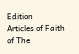Edition
Articles of Faith of The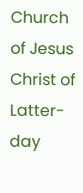Church of Jesus Christ of Latter-day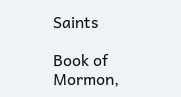Saints

Book of Mormon,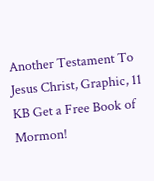Another Testament To Jesus Christ, Graphic, 11 KB Get a Free Book of Mormon!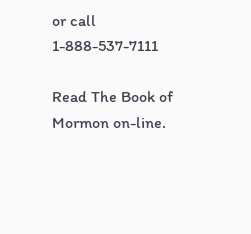or call 1-888-537-7111

Read The Book of Mormon on-line.